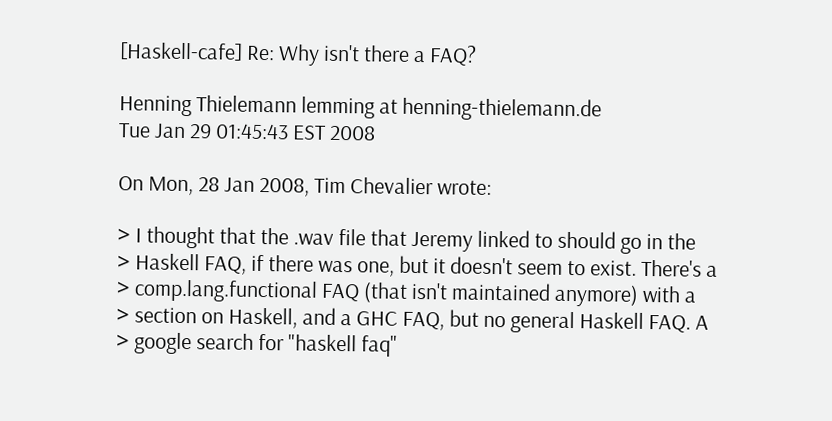[Haskell-cafe] Re: Why isn't there a FAQ?

Henning Thielemann lemming at henning-thielemann.de
Tue Jan 29 01:45:43 EST 2008

On Mon, 28 Jan 2008, Tim Chevalier wrote:

> I thought that the .wav file that Jeremy linked to should go in the
> Haskell FAQ, if there was one, but it doesn't seem to exist. There's a
> comp.lang.functional FAQ (that isn't maintained anymore) with a
> section on Haskell, and a GHC FAQ, but no general Haskell FAQ. A
> google search for "haskell faq"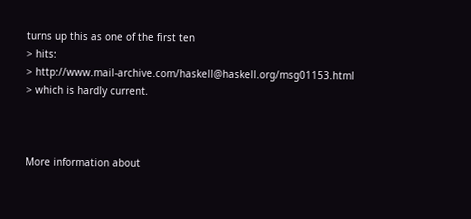turns up this as one of the first ten
> hits:
> http://www.mail-archive.com/haskell@haskell.org/msg01153.html
> which is hardly current.



More information about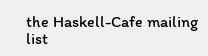the Haskell-Cafe mailing list